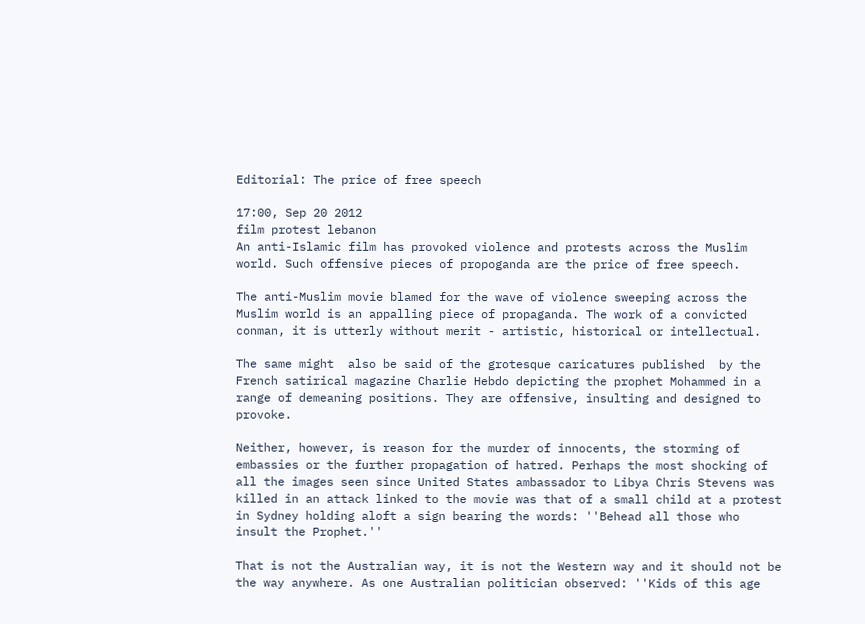Editorial: The price of free speech

17:00, Sep 20 2012
film protest lebanon
An anti-Islamic film has provoked violence and protests across the Muslim world. Such offensive pieces of propoganda are the price of free speech.

The anti-Muslim movie blamed for the wave of violence sweeping across the Muslim world is an appalling piece of propaganda. The work of a convicted conman, it is utterly without merit - artistic, historical or intellectual.

The same might  also be said of the grotesque caricatures published  by the French satirical magazine Charlie Hebdo depicting the prophet Mohammed in a range of demeaning positions. They are offensive, insulting and designed to provoke.

Neither, however, is reason for the murder of innocents, the storming of embassies or the further propagation of hatred. Perhaps the most shocking of all the images seen since United States ambassador to Libya Chris Stevens was killed in an attack linked to the movie was that of a small child at a protest in Sydney holding aloft a sign bearing the words: ''Behead all those who insult the Prophet.''

That is not the Australian way, it is not the Western way and it should not be the way anywhere. As one Australian politician observed: ''Kids of this age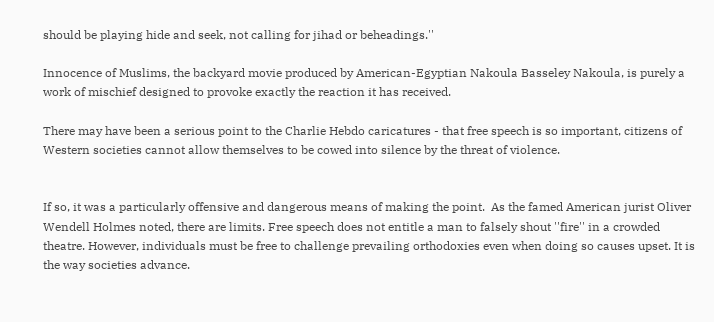should be playing hide and seek, not calling for jihad or beheadings.''

Innocence of Muslims, the backyard movie produced by American-Egyptian Nakoula Basseley Nakoula, is purely a work of mischief designed to provoke exactly the reaction it has received.

There may have been a serious point to the Charlie Hebdo caricatures - that free speech is so important, citizens of Western societies cannot allow themselves to be cowed into silence by the threat of violence.


If so, it was a particularly offensive and dangerous means of making the point.  As the famed American jurist Oliver Wendell Holmes noted, there are limits. Free speech does not entitle a man to falsely shout ''fire'' in a crowded theatre. However, individuals must be free to challenge prevailing orthodoxies even when doing so causes upset. It is the way societies advance.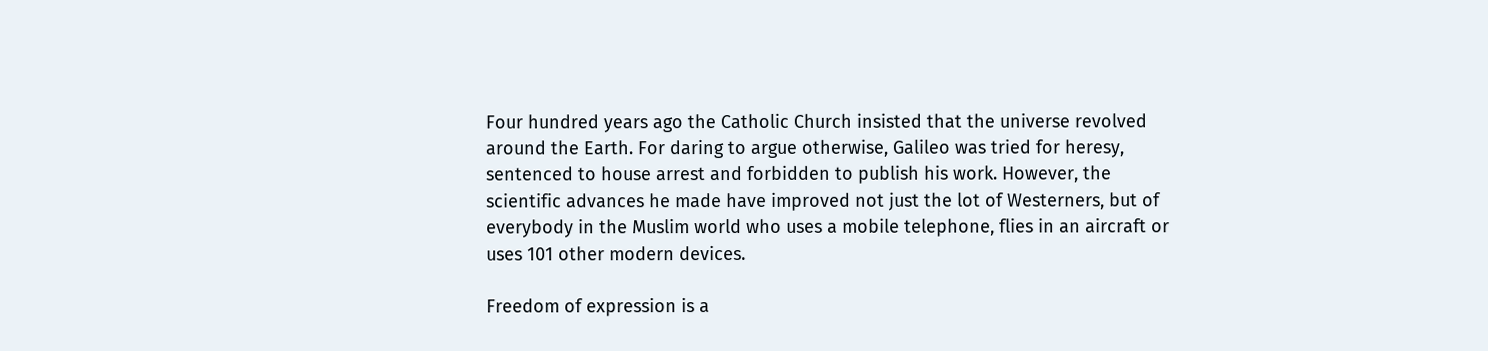Four hundred years ago the Catholic Church insisted that the universe revolved around the Earth. For daring to argue otherwise, Galileo was tried for heresy, sentenced to house arrest and forbidden to publish his work. However, the scientific advances he made have improved not just the lot of Westerners, but of everybody in the Muslim world who uses a mobile telephone, flies in an aircraft or uses 101 other modern devices.

Freedom of expression is a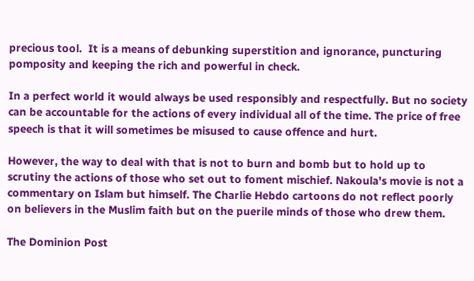precious tool.  It is a means of debunking superstition and ignorance, puncturing pomposity and keeping the rich and powerful in check.

In a perfect world it would always be used responsibly and respectfully. But no society can be accountable for the actions of every individual all of the time. The price of free speech is that it will sometimes be misused to cause offence and hurt.

However, the way to deal with that is not to burn and bomb but to hold up to  scrutiny the actions of those who set out to foment mischief. Nakoula's movie is not a commentary on Islam but himself. The Charlie Hebdo cartoons do not reflect poorly on believers in the Muslim faith but on the puerile minds of those who drew them.

The Dominion Post